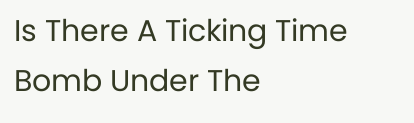Is There A Ticking Time Bomb Under The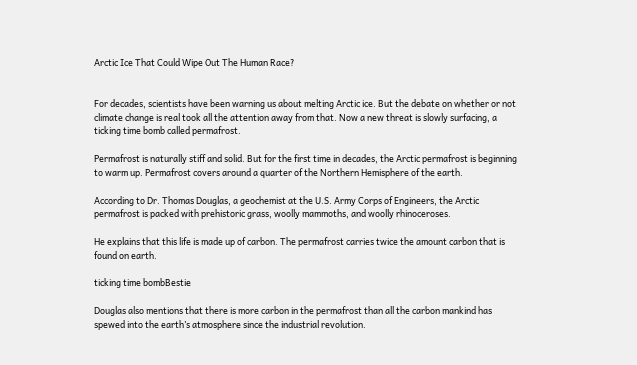Arctic Ice That Could Wipe Out The Human Race?


For decades, scientists have been warning us about melting Arctic ice. But the debate on whether or not climate change is real took all the attention away from that. Now a new threat is slowly surfacing, a ticking time bomb called permafrost.

Permafrost is naturally stiff and solid. But for the first time in decades, the Arctic permafrost is beginning to warm up. Permafrost covers around a quarter of the Northern Hemisphere of the earth.

According to Dr. Thomas Douglas, a geochemist at the U.S. Army Corps of Engineers, the Arctic permafrost is packed with prehistoric grass, woolly mammoths, and woolly rhinoceroses.

He explains that this life is made up of carbon. The permafrost carries twice the amount carbon that is found on earth.

ticking time bombBestie

Douglas also mentions that there is more carbon in the permafrost than all the carbon mankind has spewed into the earth’s atmosphere since the industrial revolution.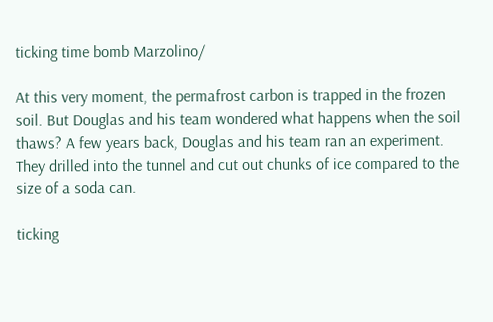ticking time bomb Marzolino/

At this very moment, the permafrost carbon is trapped in the frozen soil. But Douglas and his team wondered what happens when the soil thaws? A few years back, Douglas and his team ran an experiment. They drilled into the tunnel and cut out chunks of ice compared to the size of a soda can.

ticking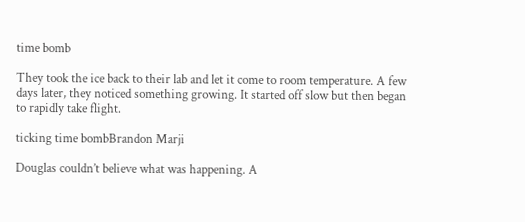time bomb

They took the ice back to their lab and let it come to room temperature. A few days later, they noticed something growing. It started off slow but then began to rapidly take flight.

ticking time bombBrandon Marji

Douglas couldn’t believe what was happening. A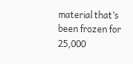material that’s been frozen for 25,000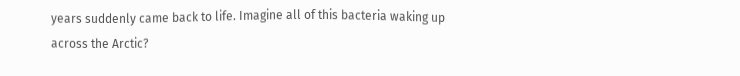years suddenly came back to life. Imagine all of this bacteria waking up across the Arctic?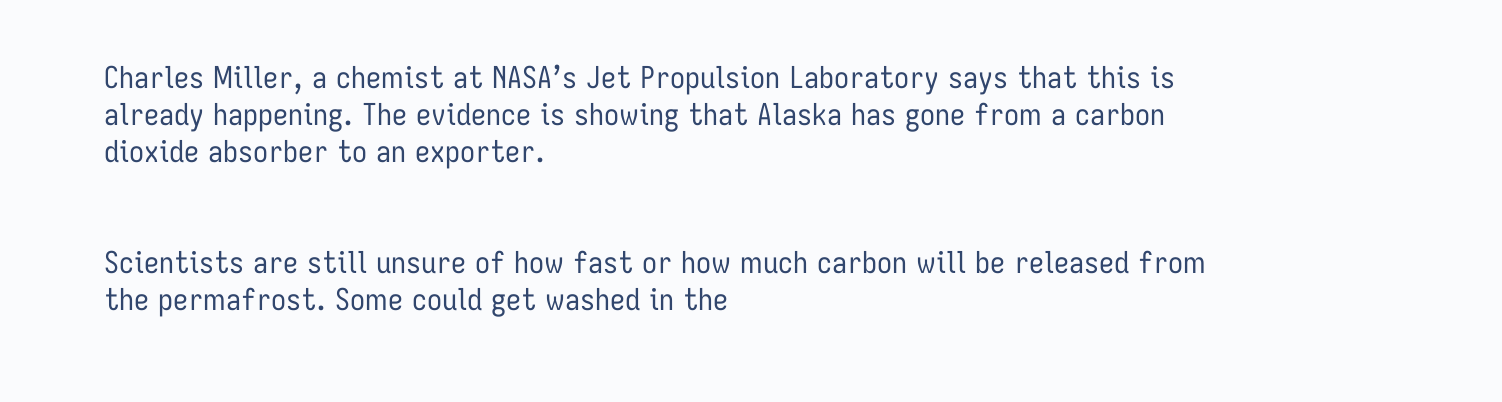Charles Miller, a chemist at NASA’s Jet Propulsion Laboratory says that this is already happening. The evidence is showing that Alaska has gone from a carbon dioxide absorber to an exporter.


Scientists are still unsure of how fast or how much carbon will be released from the permafrost. Some could get washed in the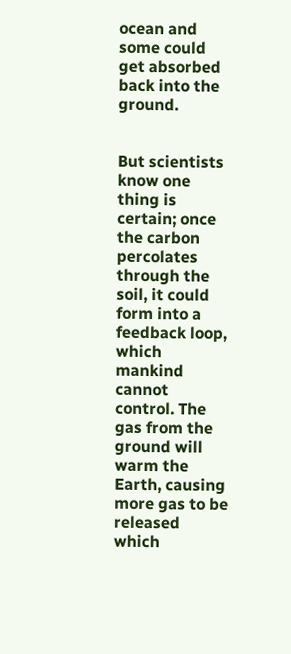ocean and some could get absorbed back into the ground.


But scientists know one thing is certain; once the carbon percolates through the soil, it could form into a feedback loop, which mankind cannot control. The gas from the ground will warm the Earth, causing more gas to be released which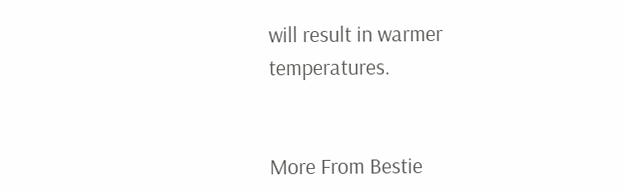will result in warmer temperatures.


More From Bestie